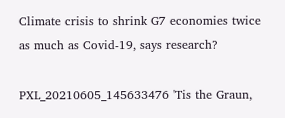Climate crisis to shrink G7 economies twice as much as Covid-19, says research?

PXL_20210605_145633476 'Tis the Graun,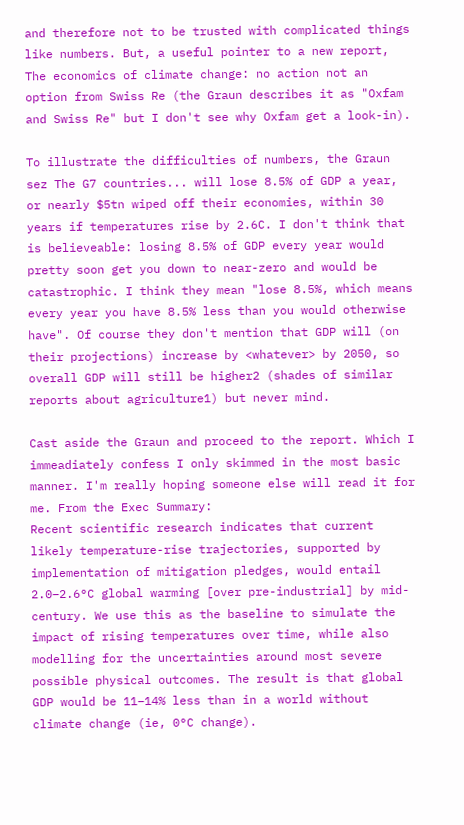and therefore not to be trusted with complicated things like numbers. But, a useful pointer to a new report, The economics of climate change: no action not an option from Swiss Re (the Graun describes it as "Oxfam and Swiss Re" but I don't see why Oxfam get a look-in).

To illustrate the difficulties of numbers, the Graun sez The G7 countries... will lose 8.5% of GDP a year, or nearly $5tn wiped off their economies, within 30 years if temperatures rise by 2.6C. I don't think that is believeable: losing 8.5% of GDP every year would pretty soon get you down to near-zero and would be catastrophic. I think they mean "lose 8.5%, which means every year you have 8.5% less than you would otherwise have". Of course they don't mention that GDP will (on their projections) increase by <whatever> by 2050, so overall GDP will still be higher2 (shades of similar reports about agriculture1) but never mind.

Cast aside the Graun and proceed to the report. Which I immeadiately confess I only skimmed in the most basic manner. I'm really hoping someone else will read it for me. From the Exec Summary:
Recent scientific research indicates that current likely temperature-rise trajectories, supported by implementation of mitigation pledges, would entail 2.0–2.6°C global warming [over pre-industrial] by mid-century. We use this as the baseline to simulate the impact of rising temperatures over time, while also modelling for the uncertainties around most severe possible physical outcomes. The result is that global GDP would be 11–14% less than in a world without climate change (ie, 0°C change).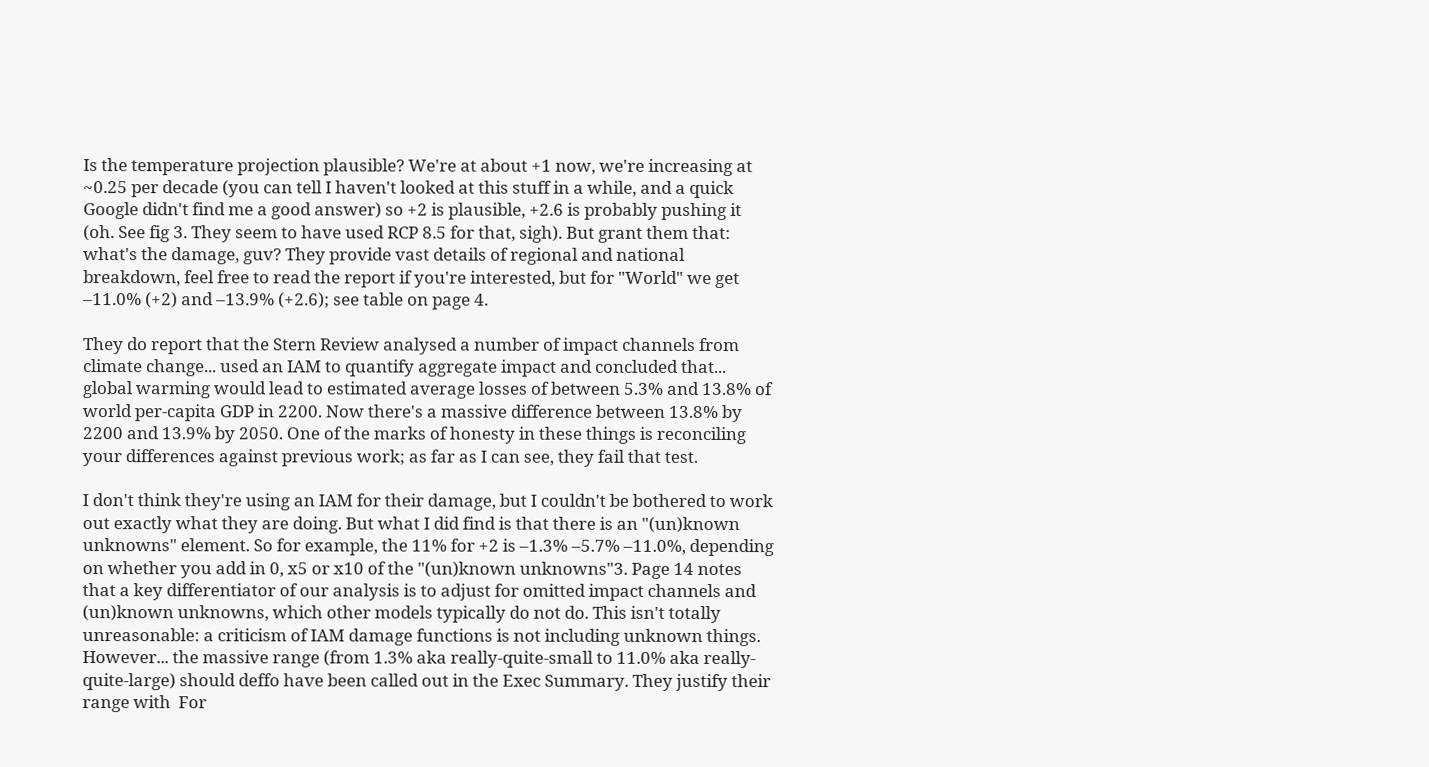Is the temperature projection plausible? We're at about +1 now, we're increasing at ~0.25 per decade (you can tell I haven't looked at this stuff in a while, and a quick Google didn't find me a good answer) so +2 is plausible, +2.6 is probably pushing it (oh. See fig 3. They seem to have used RCP 8.5 for that, sigh). But grant them that: what's the damage, guv? They provide vast details of regional and national breakdown, feel free to read the report if you're interested, but for "World" we get –11.0% (+2) and –13.9% (+2.6); see table on page 4.

They do report that the Stern Review analysed a number of impact channels from climate change... used an IAM to quantify aggregate impact and concluded that... global warming would lead to estimated average losses of between 5.3% and 13.8% of world per-capita GDP in 2200. Now there's a massive difference between 13.8% by 2200 and 13.9% by 2050. One of the marks of honesty in these things is reconciling your differences against previous work; as far as I can see, they fail that test.

I don't think they're using an IAM for their damage, but I couldn't be bothered to work out exactly what they are doing. But what I did find is that there is an "(un)known unknowns" element. So for example, the 11% for +2 is –1.3% –5.7% –11.0%, depending on whether you add in 0, x5 or x10 of the "(un)known unknowns"3. Page 14 notes that a key differentiator of our analysis is to adjust for omitted impact channels and (un)known unknowns, which other models typically do not do. This isn't totally unreasonable: a criticism of IAM damage functions is not including unknown things. However... the massive range (from 1.3% aka really-quite-small to 11.0% aka really-quite-large) should deffo have been called out in the Exec Summary. They justify their range with  For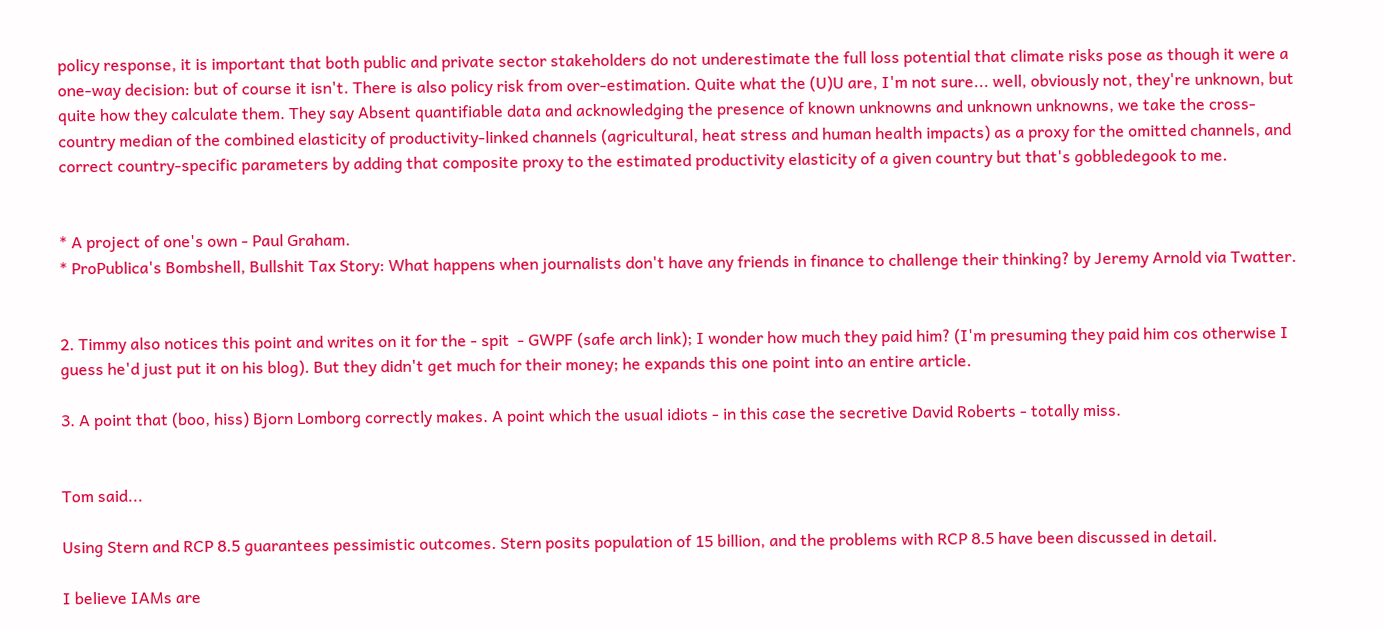policy response, it is important that both public and private sector stakeholders do not underestimate the full loss potential that climate risks pose as though it were a one-way decision: but of course it isn't. There is also policy risk from over-estimation. Quite what the (U)U are, I'm not sure... well, obviously not, they're unknown, but quite how they calculate them. They say Absent quantifiable data and acknowledging the presence of known unknowns and unknown unknowns, we take the cross-country median of the combined elasticity of productivity-linked channels (agricultural, heat stress and human health impacts) as a proxy for the omitted channels, and correct country-specific parameters by adding that composite proxy to the estimated productivity elasticity of a given country but that's gobbledegook to me.


* A project of one's own - Paul Graham.
* ProPublica's Bombshell, Bullshit Tax Story: What happens when journalists don't have any friends in finance to challenge their thinking? by Jeremy Arnold via Twatter.


2. Timmy also notices this point and writes on it for the - spit  - GWPF (safe arch link); I wonder how much they paid him? (I'm presuming they paid him cos otherwise I guess he'd just put it on his blog). But they didn't get much for their money; he expands this one point into an entire article.

3. A point that (boo, hiss) Bjorn Lomborg correctly makes. A point which the usual idiots - in this case the secretive David Roberts - totally miss.


Tom said...

Using Stern and RCP 8.5 guarantees pessimistic outcomes. Stern posits population of 15 billion, and the problems with RCP 8.5 have been discussed in detail.

I believe IAMs are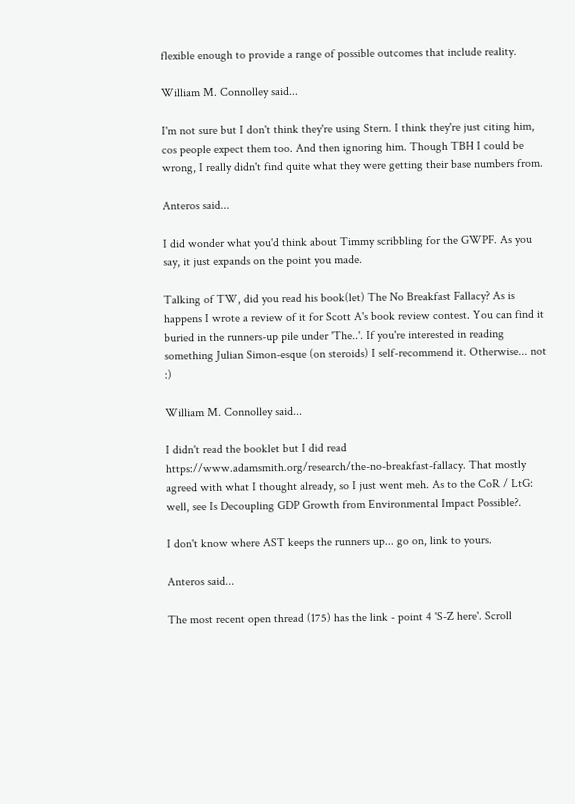flexible enough to provide a range of possible outcomes that include reality.

William M. Connolley said...

I'm not sure but I don't think they're using Stern. I think they're just citing him, cos people expect them too. And then ignoring him. Though TBH I could be wrong, I really didn't find quite what they were getting their base numbers from.

Anteros said...

I did wonder what you'd think about Timmy scribbling for the GWPF. As you say, it just expands on the point you made.

Talking of TW, did you read his book(let) The No Breakfast Fallacy? As is happens I wrote a review of it for Scott A's book review contest. You can find it buried in the runners-up pile under 'The..'. If you're interested in reading something Julian Simon-esque (on steroids) I self-recommend it. Otherwise... not :)

William M. Connolley said...

I didn't read the booklet but I did read https://www.adamsmith.org/research/the-no-breakfast-fallacy. That mostly agreed with what I thought already, so I just went meh. As to the CoR / LtG: well, see Is Decoupling GDP Growth from Environmental Impact Possible?.

I don't know where AST keeps the runners up... go on, link to yours.

Anteros said...

The most recent open thread (175) has the link - point 4 'S-Z here'. Scroll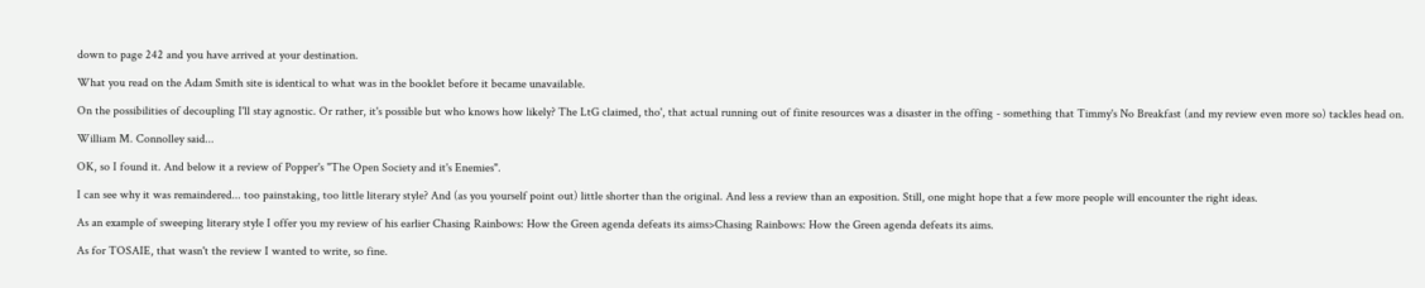down to page 242 and you have arrived at your destination.

What you read on the Adam Smith site is identical to what was in the booklet before it became unavailable.

On the possibilities of decoupling I'll stay agnostic. Or rather, it's possible but who knows how likely? The LtG claimed, tho', that actual running out of finite resources was a disaster in the offing - something that Timmy's No Breakfast (and my review even more so) tackles head on.

William M. Connolley said...

OK, so I found it. And below it a review of Popper's "The Open Society and it's Enemies".

I can see why it was remaindered... too painstaking, too little literary style? And (as you yourself point out) little shorter than the original. And less a review than an exposition. Still, one might hope that a few more people will encounter the right ideas.

As an example of sweeping literary style I offer you my review of his earlier Chasing Rainbows: How the Green agenda defeats its aims>Chasing Rainbows: How the Green agenda defeats its aims.

As for TOSAIE, that wasn't the review I wanted to write, so fine.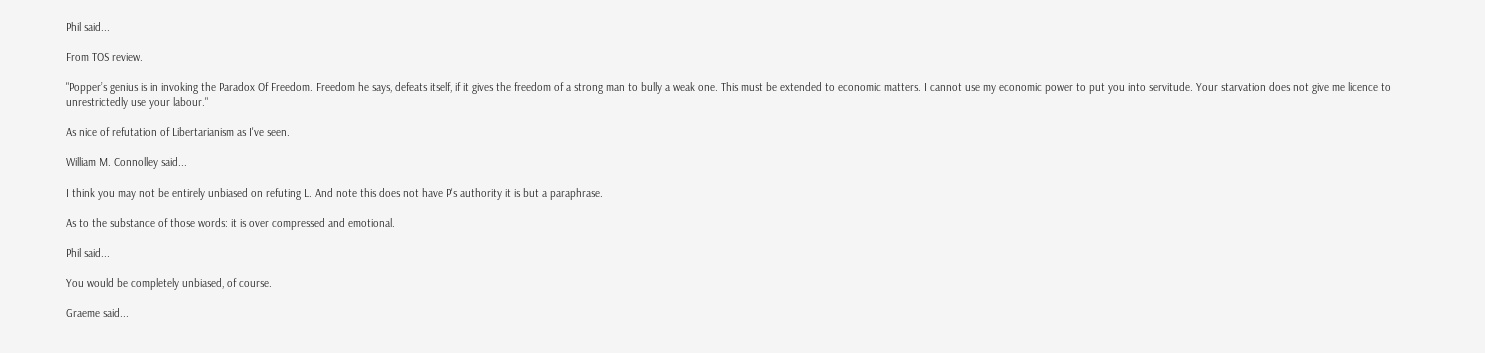Phil said...

From TOS review.

"Popper’s genius is in invoking the Paradox Of Freedom. Freedom he says, defeats itself, if it gives the freedom of a strong man to bully a weak one. This must be extended to economic matters. I cannot use my economic power to put you into servitude. Your starvation does not give me licence to unrestrictedly use your labour."

As nice of refutation of Libertarianism as I've seen.

William M. Connolley said...

I think you may not be entirely unbiased on refuting L. And note this does not have P's authority it is but a paraphrase.

As to the substance of those words: it is over compressed and emotional.

Phil said...

You would be completely unbiased, of course.

Graeme said...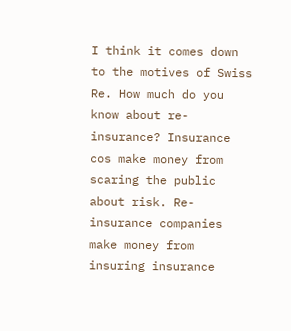I think it comes down to the motives of Swiss Re. How much do you know about re-insurance? Insurance cos make money from scaring the public about risk. Re-insurance companies make money from insuring insurance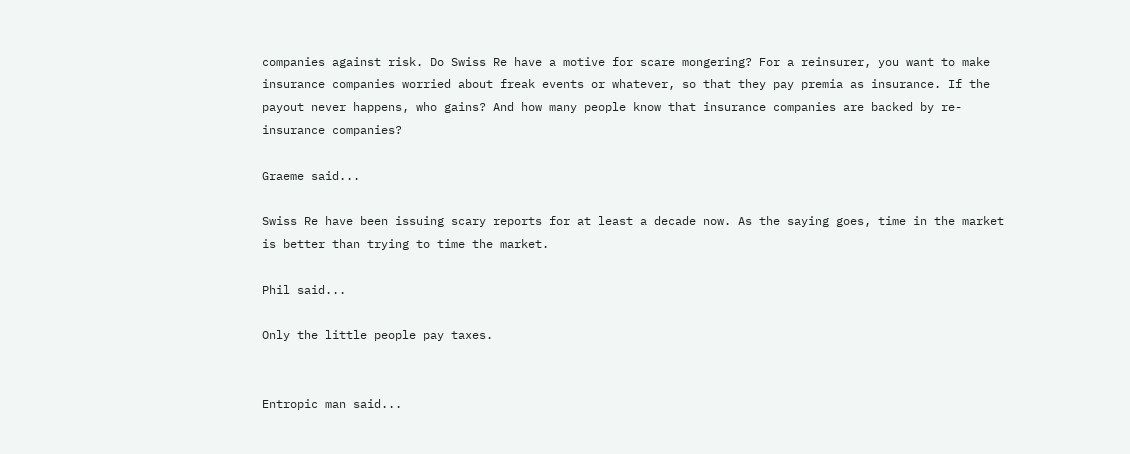companies against risk. Do Swiss Re have a motive for scare mongering? For a reinsurer, you want to make insurance companies worried about freak events or whatever, so that they pay premia as insurance. If the payout never happens, who gains? And how many people know that insurance companies are backed by re-insurance companies?

Graeme said...

Swiss Re have been issuing scary reports for at least a decade now. As the saying goes, time in the market is better than trying to time the market.

Phil said...

Only the little people pay taxes.


Entropic man said...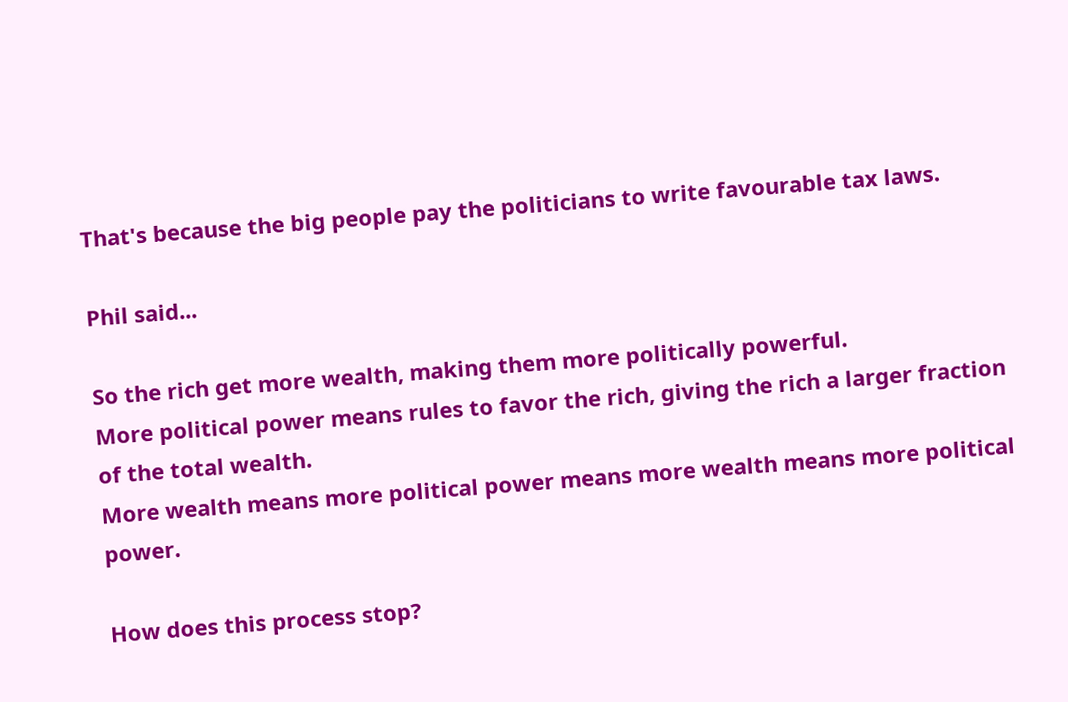That's because the big people pay the politicians to write favourable tax laws.

Phil said...

So the rich get more wealth, making them more politically powerful.
More political power means rules to favor the rich, giving the rich a larger fraction of the total wealth.
More wealth means more political power means more wealth means more political power.

How does this process stop?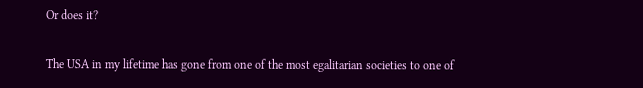Or does it?

The USA in my lifetime has gone from one of the most egalitarian societies to one of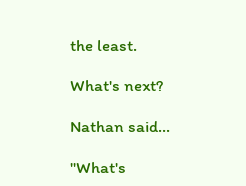the least.

What's next?

Nathan said...

"What's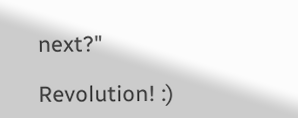next?"

Revolution! :)